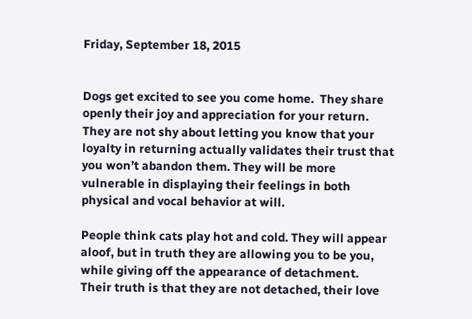Friday, September 18, 2015


Dogs get excited to see you come home.  They share openly their joy and appreciation for your return. They are not shy about letting you know that your loyalty in returning actually validates their trust that you won’t abandon them. They will be more vulnerable in displaying their feelings in both physical and vocal behavior at will.

People think cats play hot and cold. They will appear aloof, but in truth they are allowing you to be you, while giving off the appearance of detachment.  Their truth is that they are not detached, their love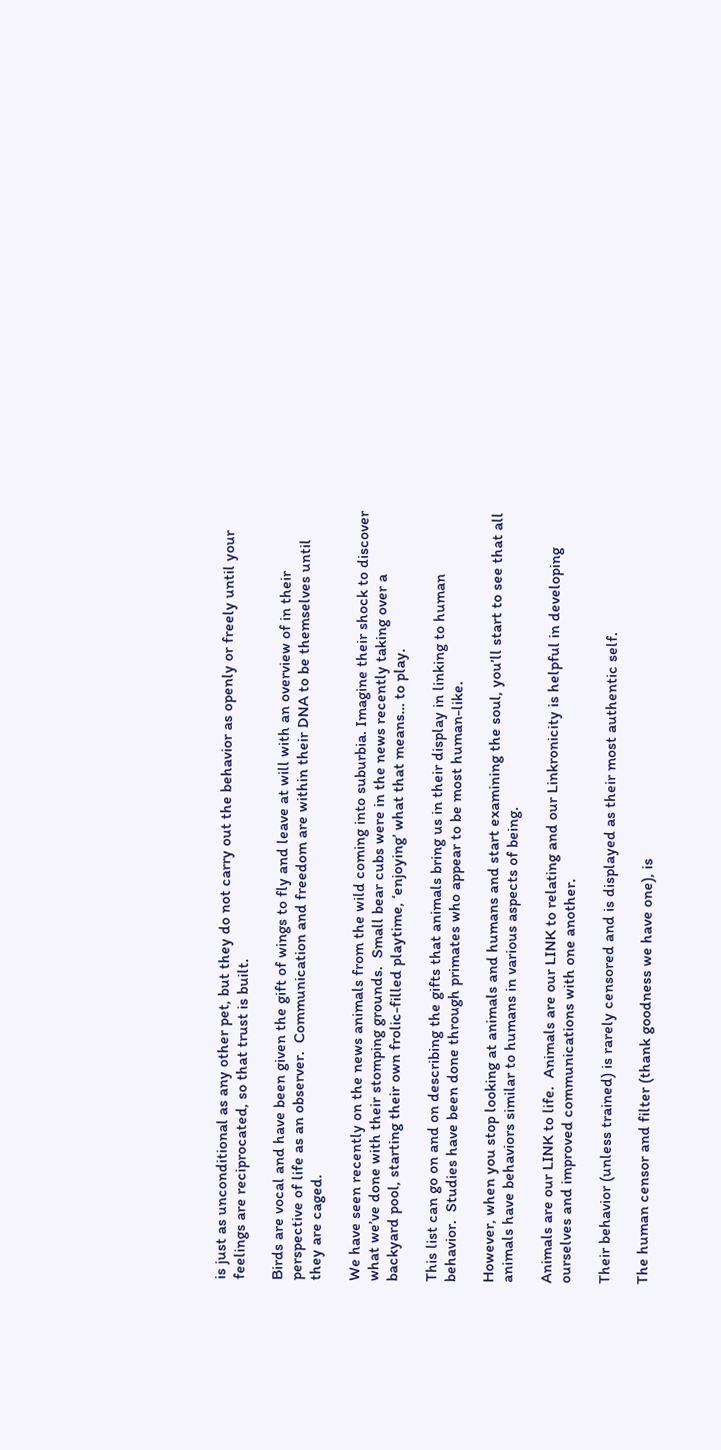is just as unconditional as any other pet, but they do not carry out the behavior as openly or freely until your feelings are reciprocated, so that trust is built.

Birds are vocal and have been given the gift of wings to fly and leave at will with an overview of in their perspective of life as an observer.  Communication and freedom are within their DNA to be themselves until they are caged.

We have seen recently on the news animals from the wild coming into suburbia. Imagine their shock to discover what we’ve done with their stomping grounds.  Small bear cubs were in the news recently taking over a backyard pool, starting their own frolic-filled playtime, ‘enjoying’ what that means… to play.

This list can go on and on describing the gifts that animals bring us in their display in linking to human behavior.  Studies have been done through primates who appear to be most human-like.

However, when you stop looking at animals and humans and start examining the soul, you’ll start to see that all animals have behaviors similar to humans in various aspects of being.

Animals are our LINK to life.  Animals are our LINK to relating and our Linkronicity is helpful in developing ourselves and improved communications with one another.

Their behavior (unless trained) is rarely censored and is displayed as their most authentic self.

The human censor and filter (thank goodness we have one), is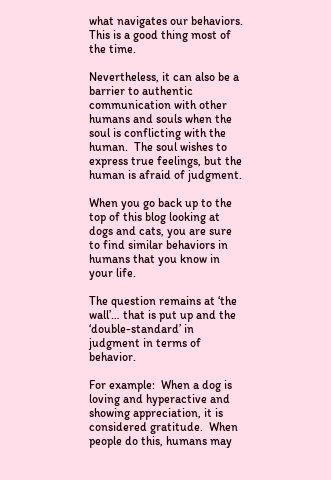what navigates our behaviors.  This is a good thing most of the time.

Nevertheless, it can also be a barrier to authentic communication with other humans and souls when the soul is conflicting with the human.  The soul wishes to express true feelings, but the human is afraid of judgment.

When you go back up to the top of this blog looking at dogs and cats, you are sure to find similar behaviors in humans that you know in your life.

The question remains at ‘the wall’… that is put up and the ‘double-standard’ in judgment in terms of behavior.

For example:  When a dog is loving and hyperactive and showing appreciation, it is considered gratitude.  When people do this, humans may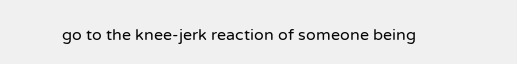go to the knee-jerk reaction of someone being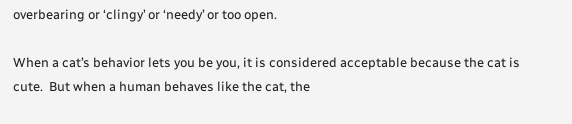overbearing or ‘clingy’ or ‘needy’ or too open.

When a cat’s behavior lets you be you, it is considered acceptable because the cat is cute.  But when a human behaves like the cat, the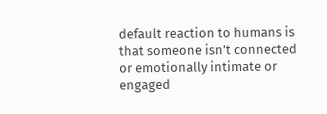default reaction to humans is that someone isn’t connected or emotionally intimate or engaged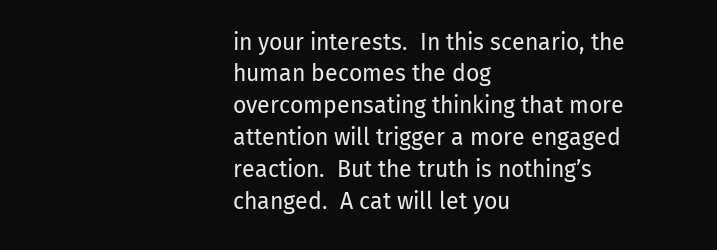in your interests.  In this scenario, the human becomes the dog overcompensating thinking that more attention will trigger a more engaged reaction.  But the truth is nothing’s changed.  A cat will let you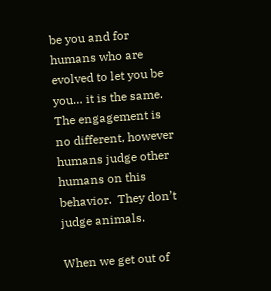be you and for humans who are evolved to let you be you… it is the same. The engagement is no different, however humans judge other humans on this behavior.  They don’t judge animals.

When we get out of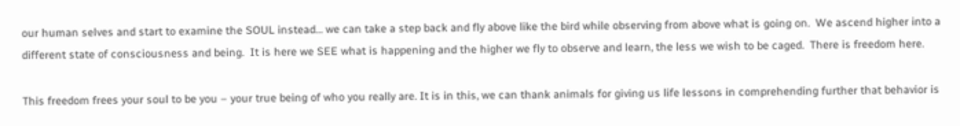our human selves and start to examine the SOUL instead… we can take a step back and fly above like the bird while observing from above what is going on.  We ascend higher into a different state of consciousness and being.  It is here we SEE what is happening and the higher we fly to observe and learn, the less we wish to be caged.  There is freedom here.

This freedom frees your soul to be you – your true being of who you really are. It is in this, we can thank animals for giving us life lessons in comprehending further that behavior is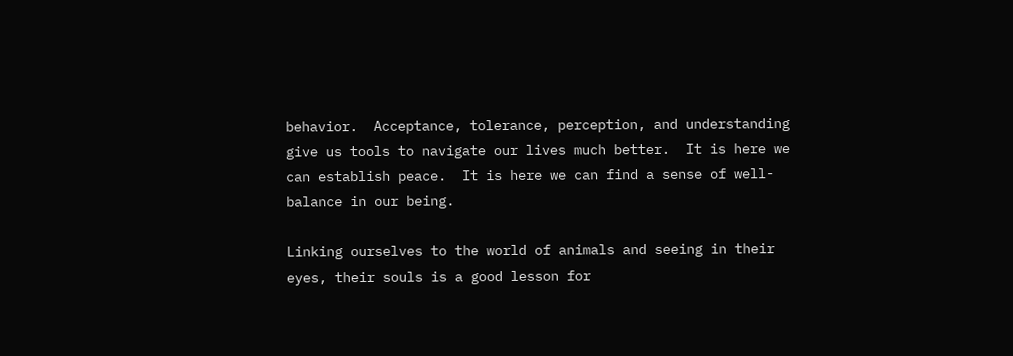behavior.  Acceptance, tolerance, perception, and understanding give us tools to navigate our lives much better.  It is here we can establish peace.  It is here we can find a sense of well-balance in our being.

Linking ourselves to the world of animals and seeing in their eyes, their souls is a good lesson for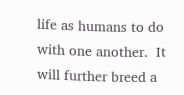life as humans to do with one another.  It will further breed a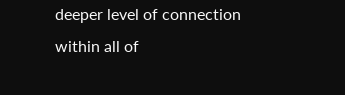deeper level of connection within all of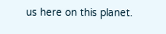us here on this planet.